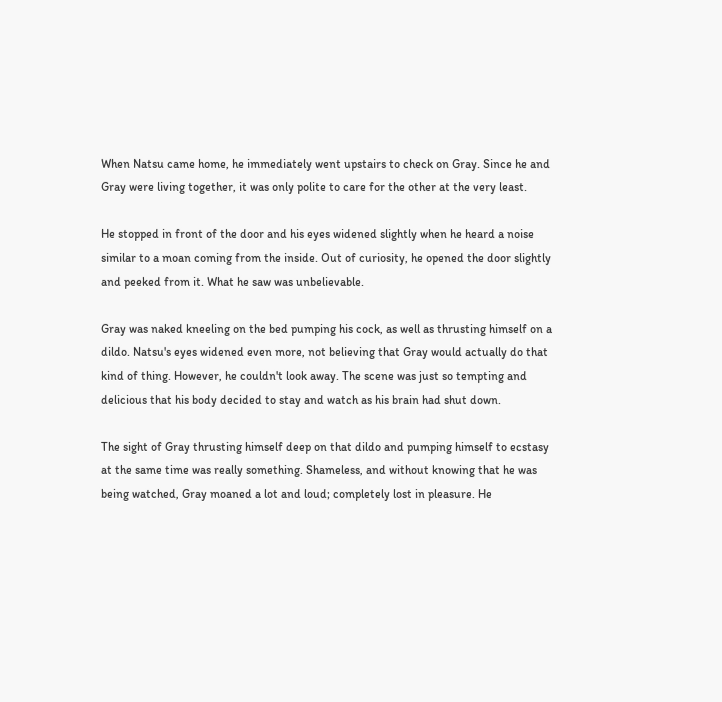When Natsu came home, he immediately went upstairs to check on Gray. Since he and Gray were living together, it was only polite to care for the other at the very least.

He stopped in front of the door and his eyes widened slightly when he heard a noise similar to a moan coming from the inside. Out of curiosity, he opened the door slightly and peeked from it. What he saw was unbelievable.

Gray was naked kneeling on the bed pumping his cock, as well as thrusting himself on a dildo. Natsu's eyes widened even more, not believing that Gray would actually do that kind of thing. However, he couldn't look away. The scene was just so tempting and delicious that his body decided to stay and watch as his brain had shut down.

The sight of Gray thrusting himself deep on that dildo and pumping himself to ecstasy at the same time was really something. Shameless, and without knowing that he was being watched, Gray moaned a lot and loud; completely lost in pleasure. He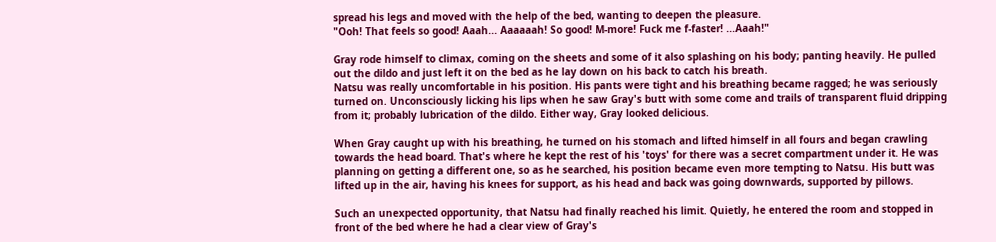spread his legs and moved with the help of the bed, wanting to deepen the pleasure.
"Ooh! That feels so good! Aaah... Aaaaaah! So good! M-more! Fuck me f-faster! ...Aaah!"

Gray rode himself to climax, coming on the sheets and some of it also splashing on his body; panting heavily. He pulled out the dildo and just left it on the bed as he lay down on his back to catch his breath.
Natsu was really uncomfortable in his position. His pants were tight and his breathing became ragged; he was seriously turned on. Unconsciously licking his lips when he saw Gray's butt with some come and trails of transparent fluid dripping from it; probably lubrication of the dildo. Either way, Gray looked delicious.

When Gray caught up with his breathing, he turned on his stomach and lifted himself in all fours and began crawling towards the head board. That's where he kept the rest of his 'toys' for there was a secret compartment under it. He was planning on getting a different one, so as he searched, his position became even more tempting to Natsu. His butt was lifted up in the air, having his knees for support, as his head and back was going downwards, supported by pillows.

Such an unexpected opportunity, that Natsu had finally reached his limit. Quietly, he entered the room and stopped in front of the bed where he had a clear view of Gray's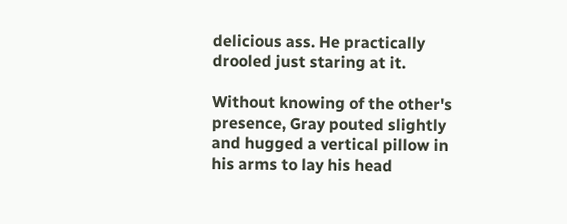delicious ass. He practically drooled just staring at it.

Without knowing of the other's presence, Gray pouted slightly and hugged a vertical pillow in his arms to lay his head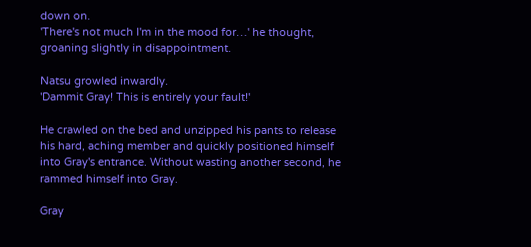down on.
'There's not much I'm in the mood for…' he thought, groaning slightly in disappointment.

Natsu growled inwardly.
'Dammit Gray! This is entirely your fault!'

He crawled on the bed and unzipped his pants to release his hard, aching member and quickly positioned himself into Gray's entrance. Without wasting another second, he rammed himself into Gray.

Gray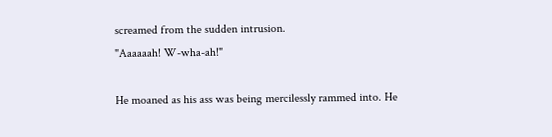screamed from the sudden intrusion.
"Aaaaaah! W-wha-ah!"

He moaned as his ass was being mercilessly rammed into. He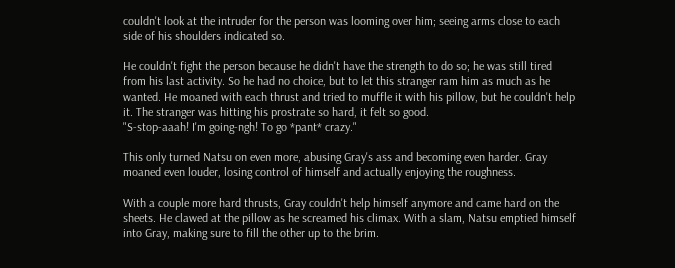couldn't look at the intruder for the person was looming over him; seeing arms close to each side of his shoulders indicated so.

He couldn't fight the person because he didn't have the strength to do so; he was still tired from his last activity. So he had no choice, but to let this stranger ram him as much as he wanted. He moaned with each thrust and tried to muffle it with his pillow, but he couldn't help it. The stranger was hitting his prostrate so hard, it felt so good.
"S-stop-aaah! I'm going-ngh! To go *pant* crazy."

This only turned Natsu on even more, abusing Gray's ass and becoming even harder. Gray moaned even louder, losing control of himself and actually enjoying the roughness.

With a couple more hard thrusts, Gray couldn't help himself anymore and came hard on the sheets. He clawed at the pillow as he screamed his climax. With a slam, Natsu emptied himself into Gray, making sure to fill the other up to the brim.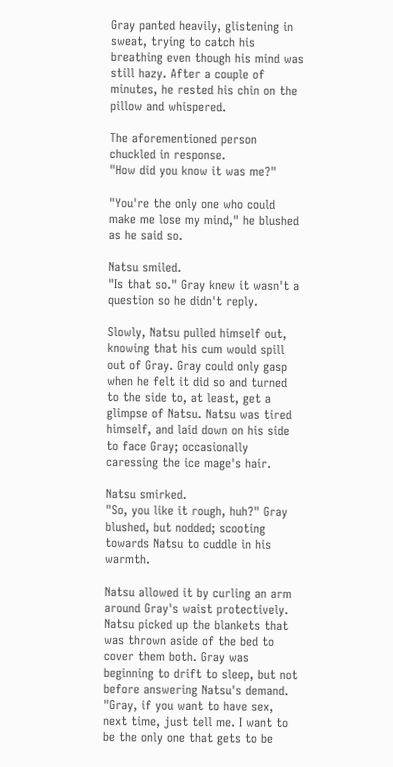Gray panted heavily, glistening in sweat, trying to catch his breathing even though his mind was still hazy. After a couple of minutes, he rested his chin on the pillow and whispered.

The aforementioned person chuckled in response.
"How did you know it was me?"

"You're the only one who could make me lose my mind," he blushed as he said so.

Natsu smiled.
"Is that so." Gray knew it wasn't a question so he didn't reply.

Slowly, Natsu pulled himself out, knowing that his cum would spill out of Gray. Gray could only gasp when he felt it did so and turned to the side to, at least, get a glimpse of Natsu. Natsu was tired himself, and laid down on his side to face Gray; occasionally caressing the ice mage's hair.

Natsu smirked.
"So, you like it rough, huh?" Gray blushed, but nodded; scooting towards Natsu to cuddle in his warmth.

Natsu allowed it by curling an arm around Gray's waist protectively. Natsu picked up the blankets that was thrown aside of the bed to cover them both. Gray was beginning to drift to sleep, but not before answering Natsu's demand.
"Gray, if you want to have sex, next time, just tell me. I want to be the only one that gets to be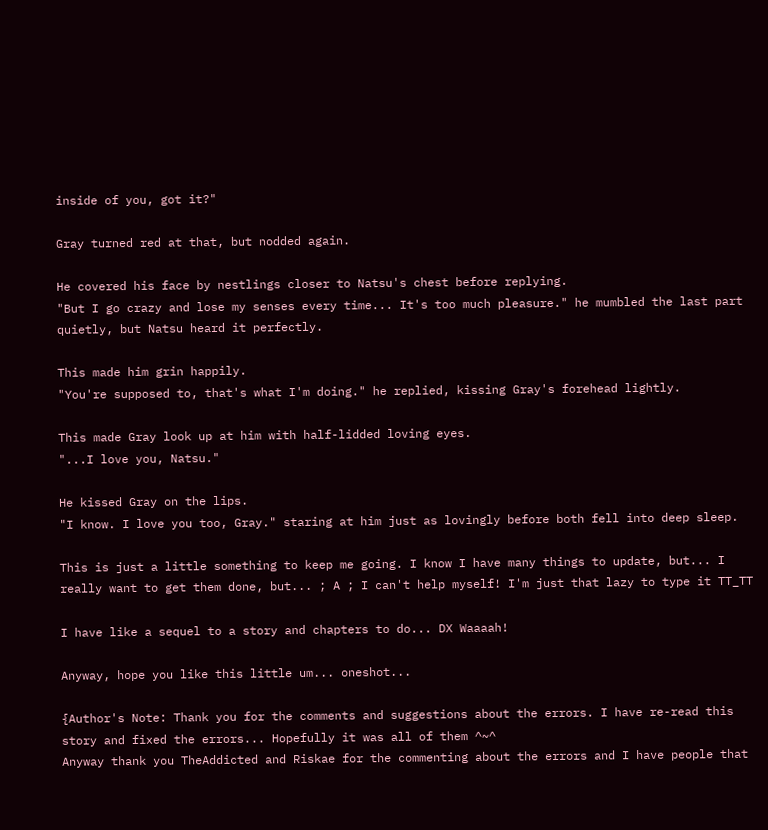inside of you, got it?"

Gray turned red at that, but nodded again.

He covered his face by nestlings closer to Natsu's chest before replying.
"But I go crazy and lose my senses every time... It's too much pleasure." he mumbled the last part quietly, but Natsu heard it perfectly.

This made him grin happily.
"You're supposed to, that's what I'm doing." he replied, kissing Gray's forehead lightly.

This made Gray look up at him with half-lidded loving eyes.
"...I love you, Natsu."

He kissed Gray on the lips.
"I know. I love you too, Gray." staring at him just as lovingly before both fell into deep sleep.

This is just a little something to keep me going. I know I have many things to update, but... I really want to get them done, but... ; A ; I can't help myself! I'm just that lazy to type it TT_TT

I have like a sequel to a story and chapters to do... DX Waaaah!

Anyway, hope you like this little um... oneshot...

{Author's Note: Thank you for the comments and suggestions about the errors. I have re-read this story and fixed the errors... Hopefully it was all of them ^~^
Anyway thank you TheAddicted and Riskae for the commenting about the errors and I have people that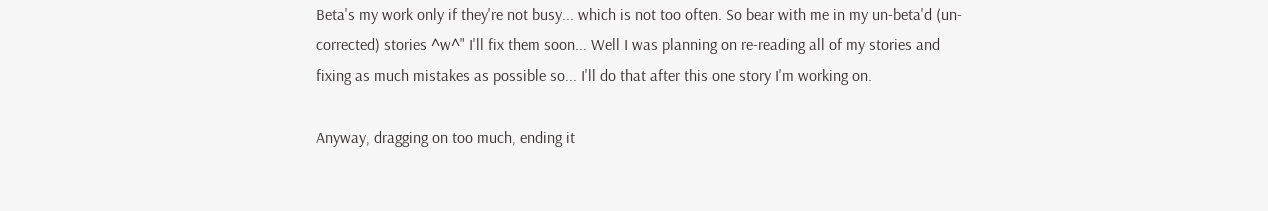Beta's my work only if they're not busy... which is not too often. So bear with me in my un-beta'd (un-corrected) stories ^w^" I'll fix them soon... Well I was planning on re-reading all of my stories and fixing as much mistakes as possible so... I'll do that after this one story I'm working on.

Anyway, dragging on too much, ending it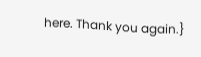here. Thank you again.}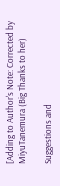[Adding to Author's Note: Corrected by MiyuTanemura (Big Thanks to her)

Suggestions and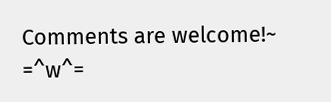Comments are welcome!~ =^w^=